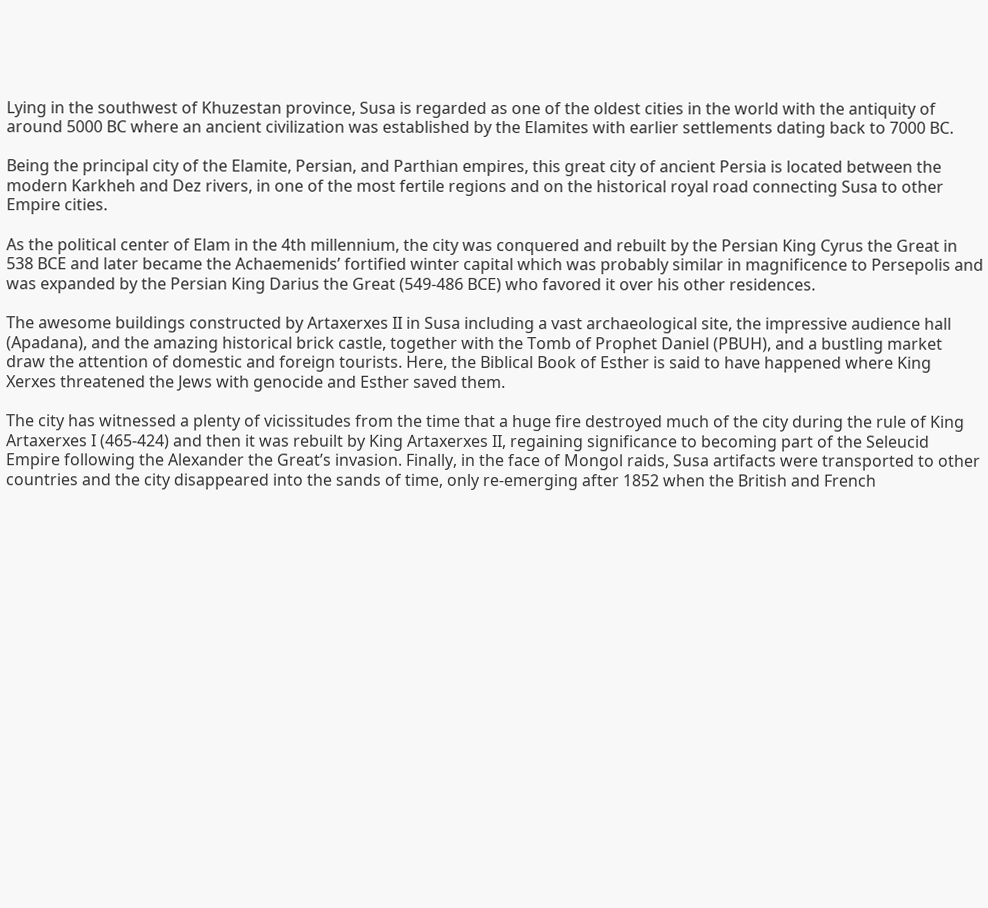Lying in the southwest of Khuzestan province, Susa is regarded as one of the oldest cities in the world with the antiquity of around 5000 BC where an ancient civilization was established by the Elamites with earlier settlements dating back to 7000 BC.

Being the principal city of the Elamite, Persian, and Parthian empires, this great city of ancient Persia is located between the modern Karkheh and Dez rivers, in one of the most fertile regions and on the historical royal road connecting Susa to other Empire cities.

As the political center of Elam in the 4th millennium, the city was conquered and rebuilt by the Persian King Cyrus the Great in 538 BCE and later became the Achaemenids’ fortified winter capital which was probably similar in magnificence to Persepolis and was expanded by the Persian King Darius the Great (549-486 BCE) who favored it over his other residences.

The awesome buildings constructed by Artaxerxes II in Susa including a vast archaeological site, the impressive audience hall (Apadana), and the amazing historical brick castle, together with the Tomb of Prophet Daniel (PBUH), and a bustling market draw the attention of domestic and foreign tourists. Here, the Biblical Book of Esther is said to have happened where King Xerxes threatened the Jews with genocide and Esther saved them.

The city has witnessed a plenty of vicissitudes from the time that a huge fire destroyed much of the city during the rule of King Artaxerxes I (465-424) and then it was rebuilt by King Artaxerxes II, regaining significance to becoming part of the Seleucid Empire following the Alexander the Great’s invasion. Finally, in the face of Mongol raids, Susa artifacts were transported to other countries and the city disappeared into the sands of time, only re-emerging after 1852 when the British and French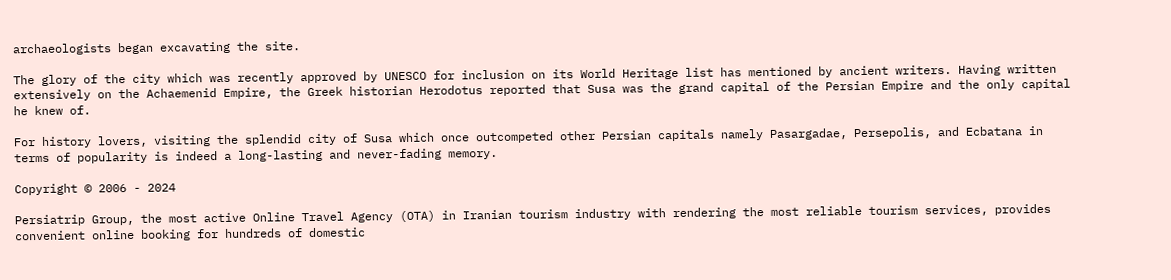archaeologists began excavating the site.

The glory of the city which was recently approved by UNESCO for inclusion on its World Heritage list has mentioned by ancient writers. Having written extensively on the Achaemenid Empire, the Greek historian Herodotus reported that Susa was the grand capital of the Persian Empire and the only capital he knew of.

For history lovers, visiting the splendid city of Susa which once outcompeted other Persian capitals namely Pasargadae, Persepolis, and Ecbatana in terms of popularity is indeed a long-lasting and never-fading memory.

Copyright © 2006 - 2024

Persiatrip Group, the most active Online Travel Agency (OTA) in Iranian tourism industry with rendering the most reliable tourism services, provides convenient online booking for hundreds of domestic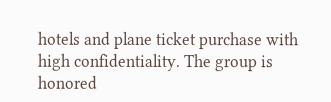hotels and plane ticket purchase with high confidentiality. The group is honored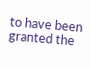to have been granted the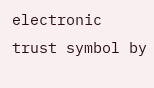electronic trust symbol by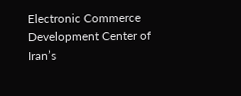Electronic Commerce Development Center of Iran’s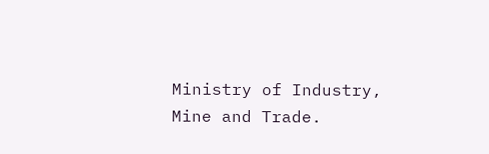Ministry of Industry, Mine and Trade.